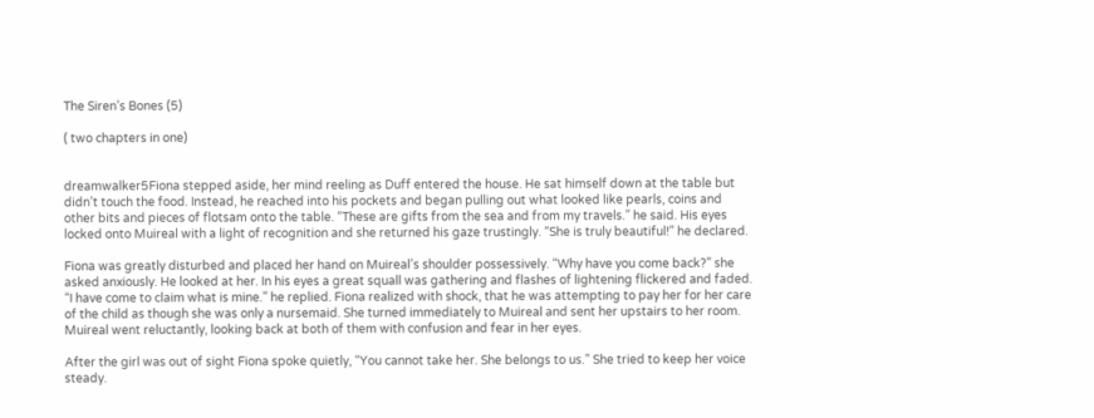The Siren’s Bones (5)

( two chapters in one)


dreamwalker5Fiona stepped aside, her mind reeling as Duff entered the house. He sat himself down at the table but didn’t touch the food. Instead, he reached into his pockets and began pulling out what looked like pearls, coins and other bits and pieces of flotsam onto the table. “These are gifts from the sea and from my travels.” he said. His eyes locked onto Muireal with a light of recognition and she returned his gaze trustingly. “She is truly beautiful!” he declared.

Fiona was greatly disturbed and placed her hand on Muireal’s shoulder possessively. “Why have you come back?” she asked anxiously. He looked at her. In his eyes a great squall was gathering and flashes of lightening flickered and faded. “I have come to claim what is mine.” he replied. Fiona realized with shock, that he was attempting to pay her for her care of the child as though she was only a nursemaid. She turned immediately to Muireal and sent her upstairs to her room. Muireal went reluctantly, looking back at both of them with confusion and fear in her eyes.

After the girl was out of sight Fiona spoke quietly, “You cannot take her. She belongs to us.” She tried to keep her voice steady.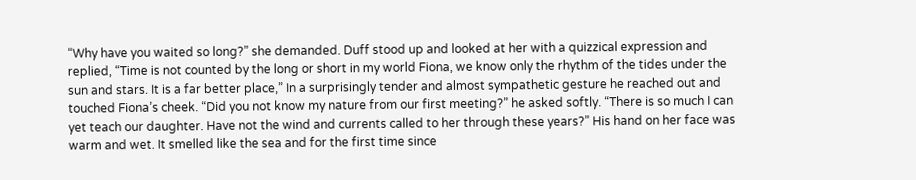“Why have you waited so long?” she demanded. Duff stood up and looked at her with a quizzical expression and replied, “Time is not counted by the long or short in my world Fiona, we know only the rhythm of the tides under the sun and stars. It is a far better place,” In a surprisingly tender and almost sympathetic gesture he reached out and touched Fiona’s cheek. “Did you not know my nature from our first meeting?” he asked softly. “There is so much I can yet teach our daughter. Have not the wind and currents called to her through these years?” His hand on her face was warm and wet. It smelled like the sea and for the first time since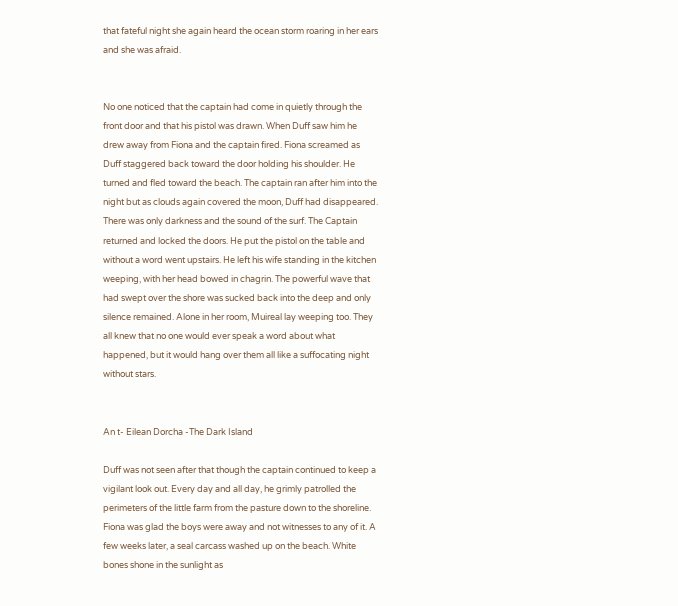that fateful night she again heard the ocean storm roaring in her ears and she was afraid.


No one noticed that the captain had come in quietly through the front door and that his pistol was drawn. When Duff saw him he drew away from Fiona and the captain fired. Fiona screamed as Duff staggered back toward the door holding his shoulder. He turned and fled toward the beach. The captain ran after him into the night but as clouds again covered the moon, Duff had disappeared. There was only darkness and the sound of the surf. The Captain returned and locked the doors. He put the pistol on the table and without a word went upstairs. He left his wife standing in the kitchen weeping, with her head bowed in chagrin. The powerful wave that had swept over the shore was sucked back into the deep and only silence remained. Alone in her room, Muireal lay weeping too. They all knew that no one would ever speak a word about what happened, but it would hang over them all like a suffocating night without stars.


An t- Eilean Dorcha -The Dark Island

Duff was not seen after that though the captain continued to keep a vigilant look out. Every day and all day, he grimly patrolled the perimeters of the little farm from the pasture down to the shoreline. Fiona was glad the boys were away and not witnesses to any of it. A few weeks later, a seal carcass washed up on the beach. White bones shone in the sunlight as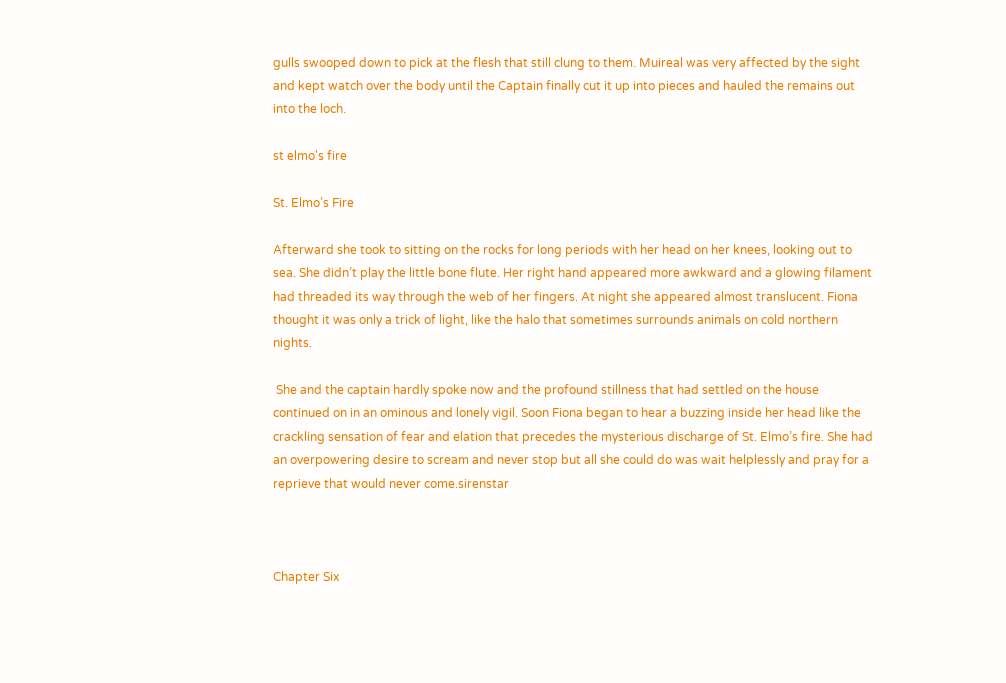gulls swooped down to pick at the flesh that still clung to them. Muireal was very affected by the sight and kept watch over the body until the Captain finally cut it up into pieces and hauled the remains out into the loch.

st elmo's fire

St. Elmo’s Fire

Afterward she took to sitting on the rocks for long periods with her head on her knees, looking out to sea. She didn’t play the little bone flute. Her right hand appeared more awkward and a glowing filament had threaded its way through the web of her fingers. At night she appeared almost translucent. Fiona thought it was only a trick of light, like the halo that sometimes surrounds animals on cold northern nights.

 She and the captain hardly spoke now and the profound stillness that had settled on the house continued on in an ominous and lonely vigil. Soon Fiona began to hear a buzzing inside her head like the crackling sensation of fear and elation that precedes the mysterious discharge of St. Elmo’s fire. She had an overpowering desire to scream and never stop but all she could do was wait helplessly and pray for a reprieve that would never come.sirenstar



Chapter Six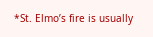*St. Elmo’s fire is usually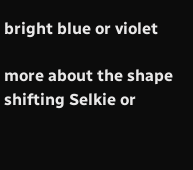bright blue or violet

more about the shape shifting Selkie or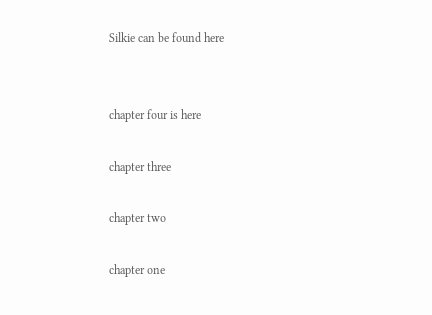Silkie can be found here


chapter four is here

chapter three

chapter two

chapter one